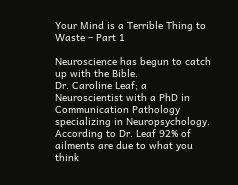Your Mind is a Terrible Thing to Waste – Part 1

Neuroscience has begun to catch up with the Bible.
Dr. Caroline Leaf; a Neuroscientist with a PhD in Communication Pathology specializing in Neuropsychology. According to Dr. Leaf 92% of ailments are due to what you think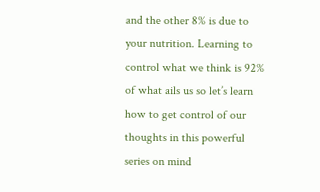and the other 8% is due to your nutrition. Learning to control what we think is 92% of what ails us so let’s learn how to get control of our thoughts in this powerful series on mind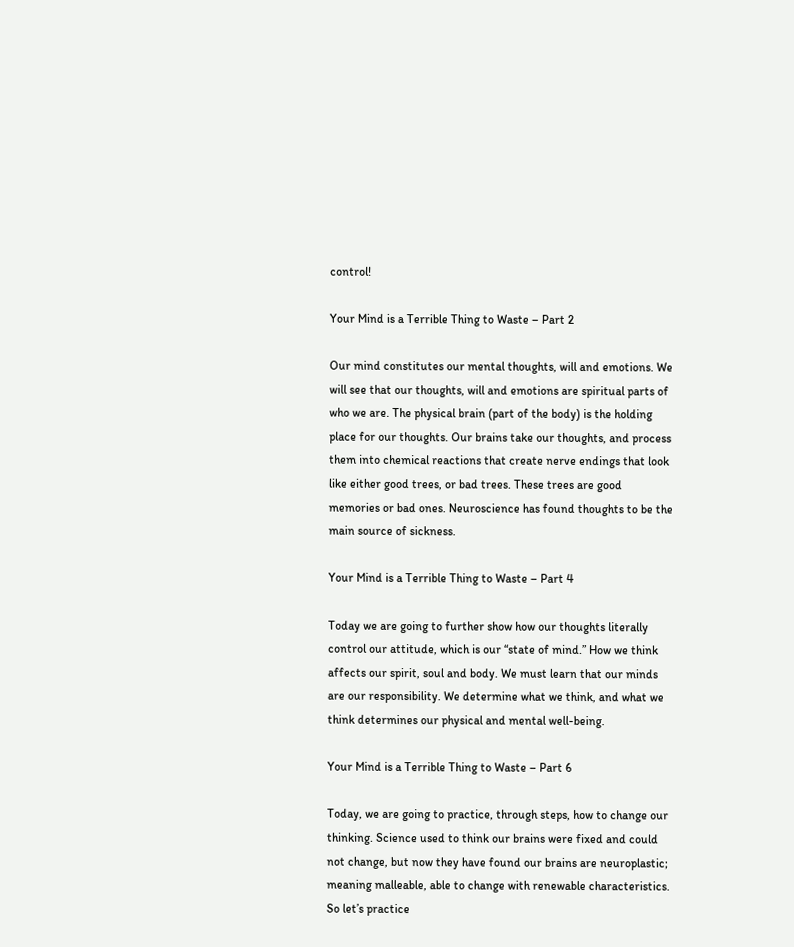control!

Your Mind is a Terrible Thing to Waste – Part 2

Our mind constitutes our mental thoughts, will and emotions. We will see that our thoughts, will and emotions are spiritual parts of who we are. The physical brain (part of the body) is the holding place for our thoughts. Our brains take our thoughts, and process them into chemical reactions that create nerve endings that look like either good trees, or bad trees. These trees are good memories or bad ones. Neuroscience has found thoughts to be the main source of sickness.

Your Mind is a Terrible Thing to Waste – Part 4

Today we are going to further show how our thoughts literally control our attitude, which is our “state of mind.” How we think affects our spirit, soul and body. We must learn that our minds are our responsibility. We determine what we think, and what we think determines our physical and mental well-being.

Your Mind is a Terrible Thing to Waste – Part 6

Today, we are going to practice, through steps, how to change our thinking. Science used to think our brains were fixed and could not change, but now they have found our brains are neuroplastic; meaning malleable, able to change with renewable characteristics. So let’s practice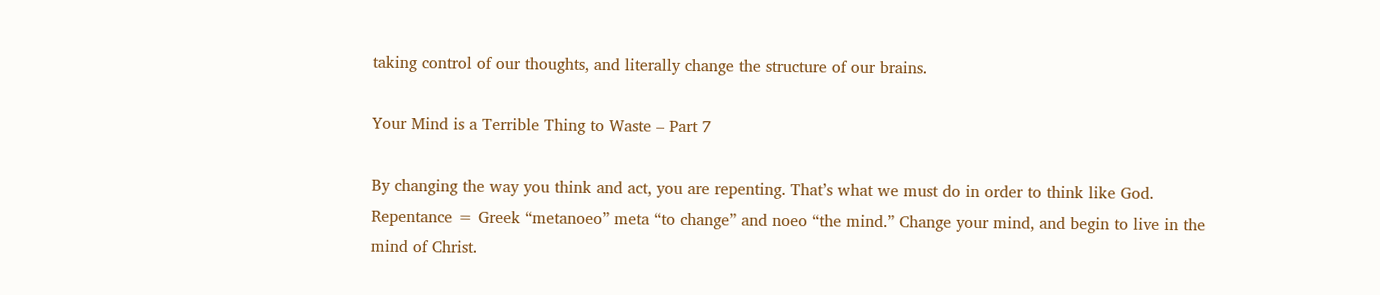taking control of our thoughts, and literally change the structure of our brains.

Your Mind is a Terrible Thing to Waste – Part 7

By changing the way you think and act, you are repenting. That’s what we must do in order to think like God. Repentance = Greek “metanoeo” meta “to change” and noeo “the mind.” Change your mind, and begin to live in the mind of Christ.